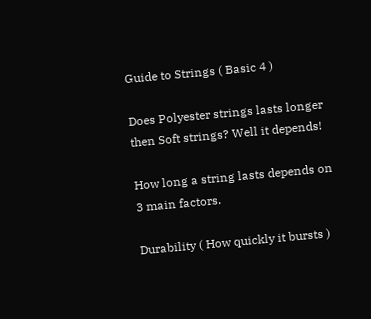Guide to Strings ( Basic 4 )

Does Polyester strings lasts longer then Soft strings? Well it depends!

How long a string lasts depends on 3 main factors.

Durability ( How quickly it bursts )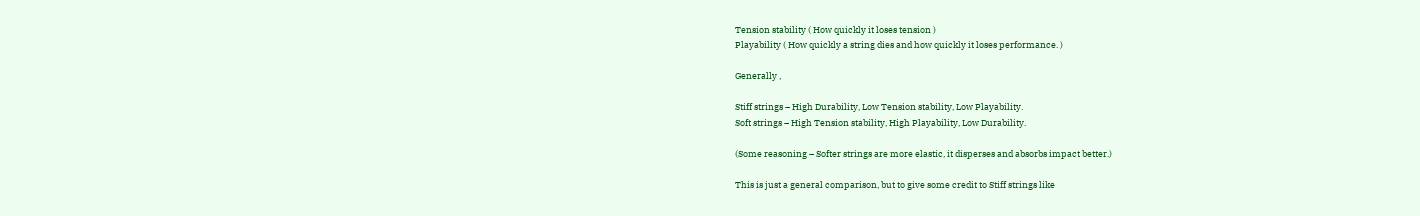Tension stability ( How quickly it loses tension )
Playability ( How quickly a string dies and how quickly it loses performance. )

Generally ,

Stiff strings – High Durability, Low Tension stability, Low Playability.
Soft strings – High Tension stability, High Playability, Low Durability.

(Some reasoning – Softer strings are more elastic, it disperses and absorbs impact better.)

This is just a general comparison, but to give some credit to Stiff strings like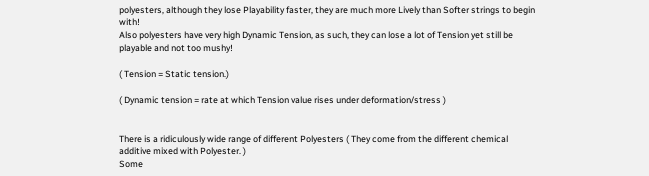polyesters, although they lose Playability faster, they are much more Lively than Softer strings to begin with!
Also polyesters have very high Dynamic Tension, as such, they can lose a lot of Tension yet still be playable and not too mushy!

( Tension = Static tension.)

( Dynamic tension = rate at which Tension value rises under deformation/stress )


There is a ridiculously wide range of different Polyesters ( They come from the different chemical additive mixed with Polyester. )
Some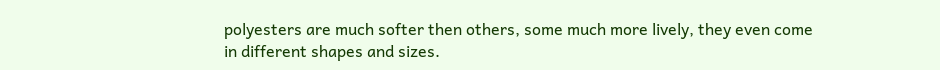polyesters are much softer then others, some much more lively, they even come in different shapes and sizes.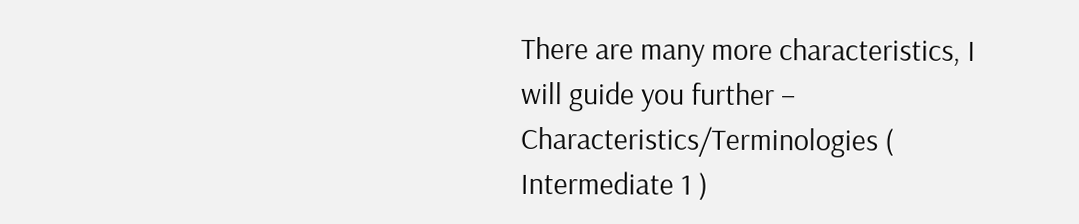There are many more characteristics, I will guide you further – Characteristics/Terminologies ( Intermediate 1 )